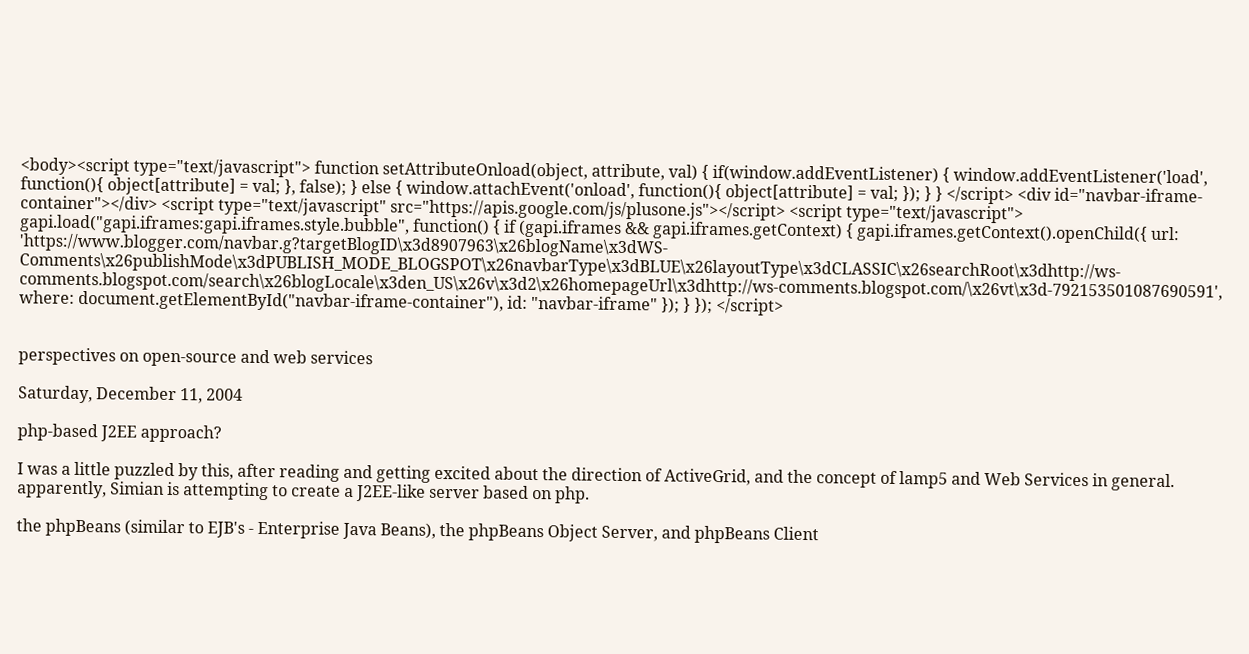<body><script type="text/javascript"> function setAttributeOnload(object, attribute, val) { if(window.addEventListener) { window.addEventListener('load', function(){ object[attribute] = val; }, false); } else { window.attachEvent('onload', function(){ object[attribute] = val; }); } } </script> <div id="navbar-iframe-container"></div> <script type="text/javascript" src="https://apis.google.com/js/plusone.js"></script> <script type="text/javascript"> gapi.load("gapi.iframes:gapi.iframes.style.bubble", function() { if (gapi.iframes && gapi.iframes.getContext) { gapi.iframes.getContext().openChild({ url: 'https://www.blogger.com/navbar.g?targetBlogID\x3d8907963\x26blogName\x3dWS-Comments\x26publishMode\x3dPUBLISH_MODE_BLOGSPOT\x26navbarType\x3dBLUE\x26layoutType\x3dCLASSIC\x26searchRoot\x3dhttp://ws-comments.blogspot.com/search\x26blogLocale\x3den_US\x26v\x3d2\x26homepageUrl\x3dhttp://ws-comments.blogspot.com/\x26vt\x3d-792153501087690591', where: document.getElementById("navbar-iframe-container"), id: "navbar-iframe" }); } }); </script>


perspectives on open-source and web services

Saturday, December 11, 2004

php-based J2EE approach?

I was a little puzzled by this, after reading and getting excited about the direction of ActiveGrid, and the concept of lamp5 and Web Services in general. apparently, Simian is attempting to create a J2EE-like server based on php.

the phpBeans (similar to EJB's - Enterprise Java Beans), the phpBeans Object Server, and phpBeans Client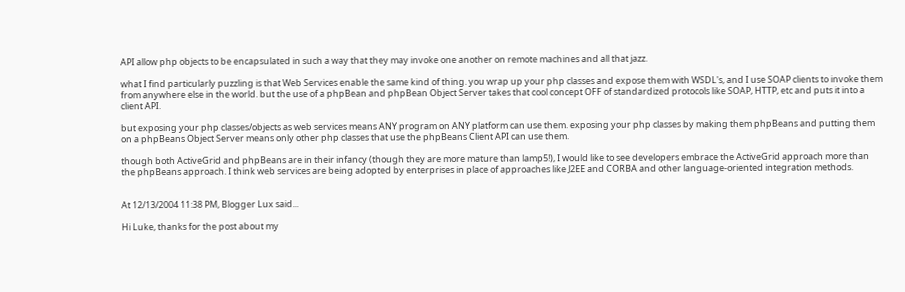API allow php objects to be encapsulated in such a way that they may invoke one another on remote machines and all that jazz.

what I find particularly puzzling is that Web Services enable the same kind of thing. you wrap up your php classes and expose them with WSDL's, and I use SOAP clients to invoke them from anywhere else in the world. but the use of a phpBean and phpBean Object Server takes that cool concept OFF of standardized protocols like SOAP, HTTP, etc and puts it into a client API.

but exposing your php classes/objects as web services means ANY program on ANY platform can use them. exposing your php classes by making them phpBeans and putting them on a phpBeans Object Server means only other php classes that use the phpBeans Client API can use them.

though both ActiveGrid and phpBeans are in their infancy (though they are more mature than lamp5!), I would like to see developers embrace the ActiveGrid approach more than the phpBeans approach. I think web services are being adopted by enterprises in place of approaches like J2EE and CORBA and other language-oriented integration methods.


At 12/13/2004 11:38 PM, Blogger Lux said...

Hi Luke, thanks for the post about my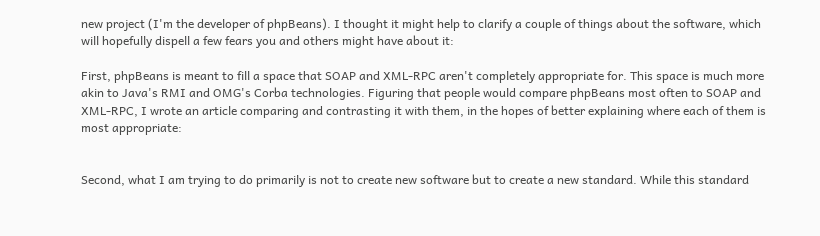new project (I'm the developer of phpBeans). I thought it might help to clarify a couple of things about the software, which will hopefully dispell a few fears you and others might have about it:

First, phpBeans is meant to fill a space that SOAP and XML-RPC aren't completely appropriate for. This space is much more akin to Java's RMI and OMG's Corba technologies. Figuring that people would compare phpBeans most often to SOAP and XML-RPC, I wrote an article comparing and contrasting it with them, in the hopes of better explaining where each of them is most appropriate:


Second, what I am trying to do primarily is not to create new software but to create a new standard. While this standard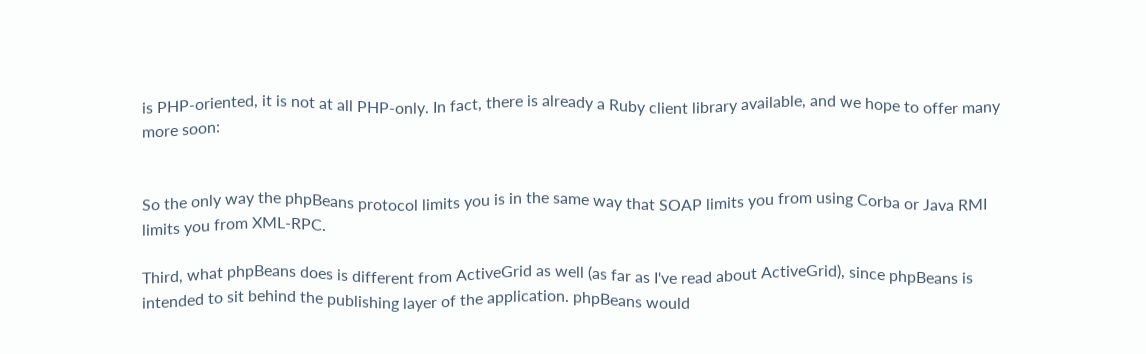is PHP-oriented, it is not at all PHP-only. In fact, there is already a Ruby client library available, and we hope to offer many more soon:


So the only way the phpBeans protocol limits you is in the same way that SOAP limits you from using Corba or Java RMI limits you from XML-RPC.

Third, what phpBeans does is different from ActiveGrid as well (as far as I've read about ActiveGrid), since phpBeans is intended to sit behind the publishing layer of the application. phpBeans would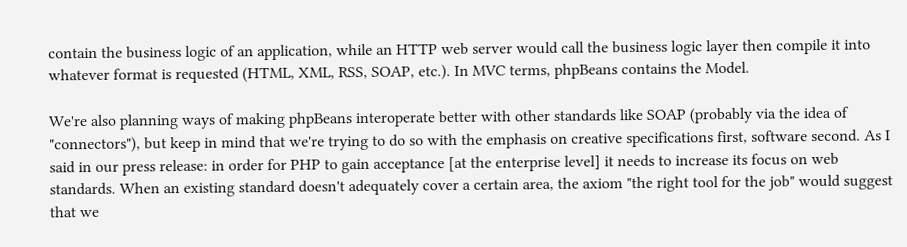contain the business logic of an application, while an HTTP web server would call the business logic layer then compile it into whatever format is requested (HTML, XML, RSS, SOAP, etc.). In MVC terms, phpBeans contains the Model.

We're also planning ways of making phpBeans interoperate better with other standards like SOAP (probably via the idea of "connectors"), but keep in mind that we're trying to do so with the emphasis on creative specifications first, software second. As I said in our press release: in order for PHP to gain acceptance [at the enterprise level] it needs to increase its focus on web standards. When an existing standard doesn't adequately cover a certain area, the axiom "the right tool for the job" would suggest that we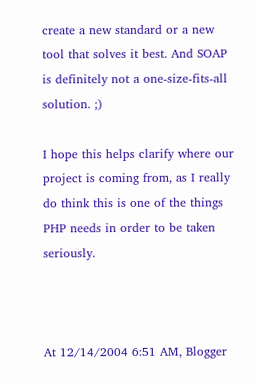create a new standard or a new tool that solves it best. And SOAP is definitely not a one-size-fits-all solution. ;)

I hope this helps clarify where our project is coming from, as I really do think this is one of the things PHP needs in order to be taken seriously.



At 12/14/2004 6:51 AM, Blogger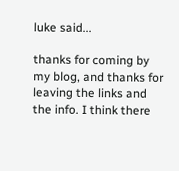luke said...

thanks for coming by my blog, and thanks for leaving the links and the info. I think there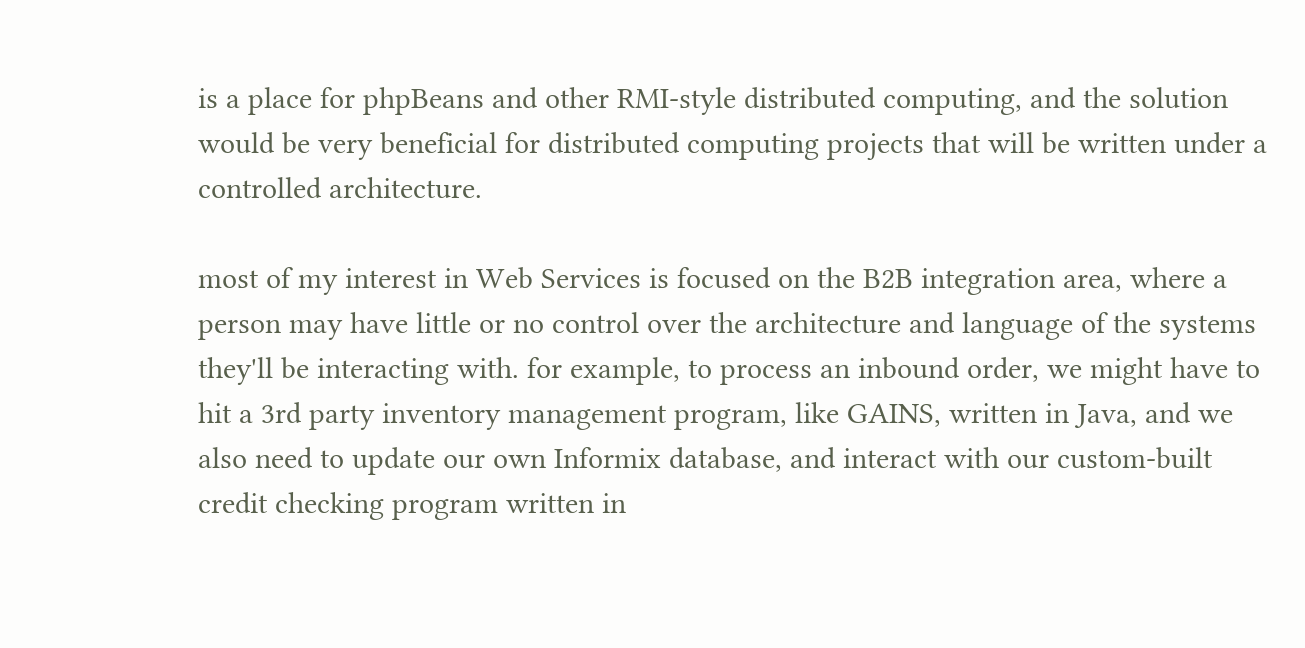is a place for phpBeans and other RMI-style distributed computing, and the solution would be very beneficial for distributed computing projects that will be written under a controlled architecture.

most of my interest in Web Services is focused on the B2B integration area, where a person may have little or no control over the architecture and language of the systems they'll be interacting with. for example, to process an inbound order, we might have to hit a 3rd party inventory management program, like GAINS, written in Java, and we also need to update our own Informix database, and interact with our custom-built credit checking program written in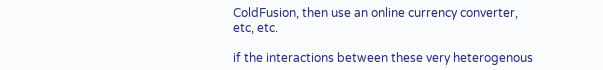ColdFusion, then use an online currency converter, etc, etc.

if the interactions between these very heterogenous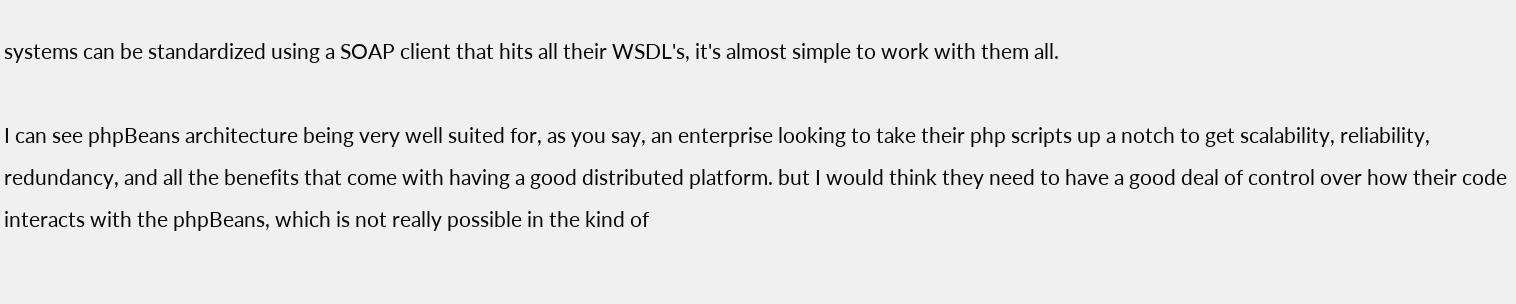systems can be standardized using a SOAP client that hits all their WSDL's, it's almost simple to work with them all.

I can see phpBeans architecture being very well suited for, as you say, an enterprise looking to take their php scripts up a notch to get scalability, reliability, redundancy, and all the benefits that come with having a good distributed platform. but I would think they need to have a good deal of control over how their code interacts with the phpBeans, which is not really possible in the kind of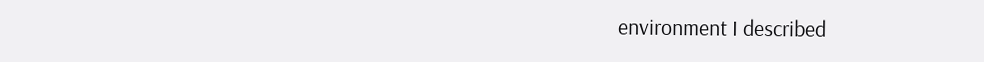environment I described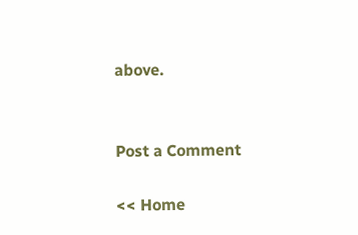above.


Post a Comment

<< Home